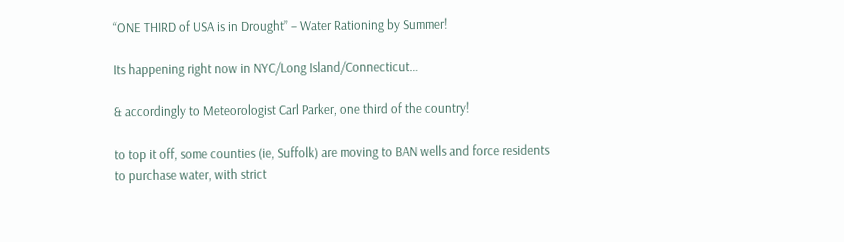“ONE THIRD of USA is in Drought” – Water Rationing by Summer!

Its happening right now in NYC/Long Island/Connecticut…

& accordingly to Meteorologist Carl Parker, one third of the country!

to top it off, some counties (ie, Suffolk) are moving to BAN wells and force residents to purchase water, with strict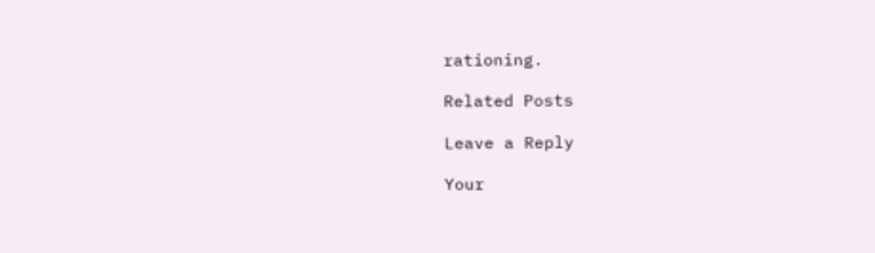rationing.

Related Posts

Leave a Reply

Your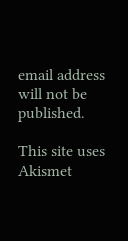email address will not be published.

This site uses Akismet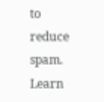to reduce spam. Learn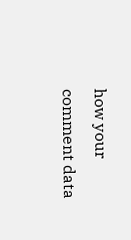how your comment data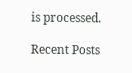is processed.

Recent Posts